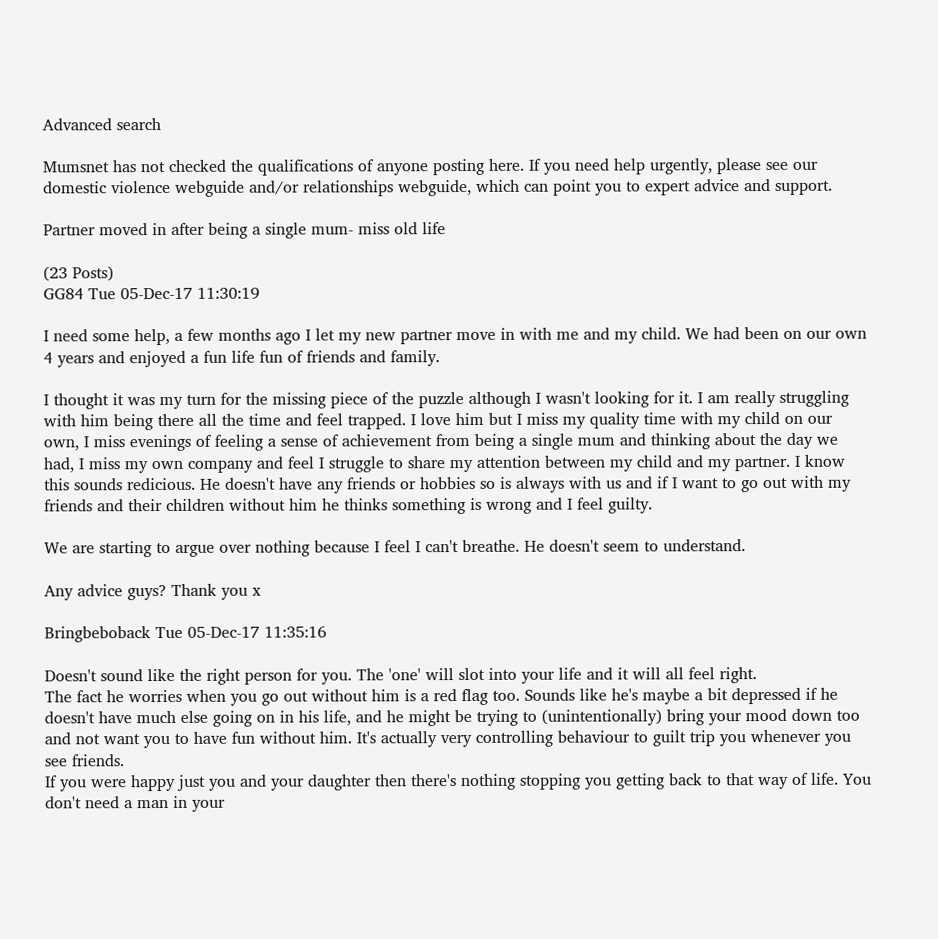Advanced search

Mumsnet has not checked the qualifications of anyone posting here. If you need help urgently, please see our domestic violence webguide and/or relationships webguide, which can point you to expert advice and support.

Partner moved in after being a single mum- miss old life

(23 Posts)
GG84 Tue 05-Dec-17 11:30:19

I need some help, a few months ago I let my new partner move in with me and my child. We had been on our own 4 years and enjoyed a fun life fun of friends and family.

I thought it was my turn for the missing piece of the puzzle although I wasn't looking for it. I am really struggling with him being there all the time and feel trapped. I love him but I miss my quality time with my child on our own, I miss evenings of feeling a sense of achievement from being a single mum and thinking about the day we had, I miss my own company and feel I struggle to share my attention between my child and my partner. I know this sounds redicious. He doesn't have any friends or hobbies so is always with us and if I want to go out with my friends and their children without him he thinks something is wrong and I feel guilty.

We are starting to argue over nothing because I feel I can't breathe. He doesn't seem to understand.

Any advice guys? Thank you x

Bringbeboback Tue 05-Dec-17 11:35:16

Doesn't sound like the right person for you. The 'one' will slot into your life and it will all feel right.
The fact he worries when you go out without him is a red flag too. Sounds like he's maybe a bit depressed if he doesn't have much else going on in his life, and he might be trying to (unintentionally) bring your mood down too and not want you to have fun without him. It's actually very controlling behaviour to guilt trip you whenever you see friends.
If you were happy just you and your daughter then there's nothing stopping you getting back to that way of life. You don't need a man in your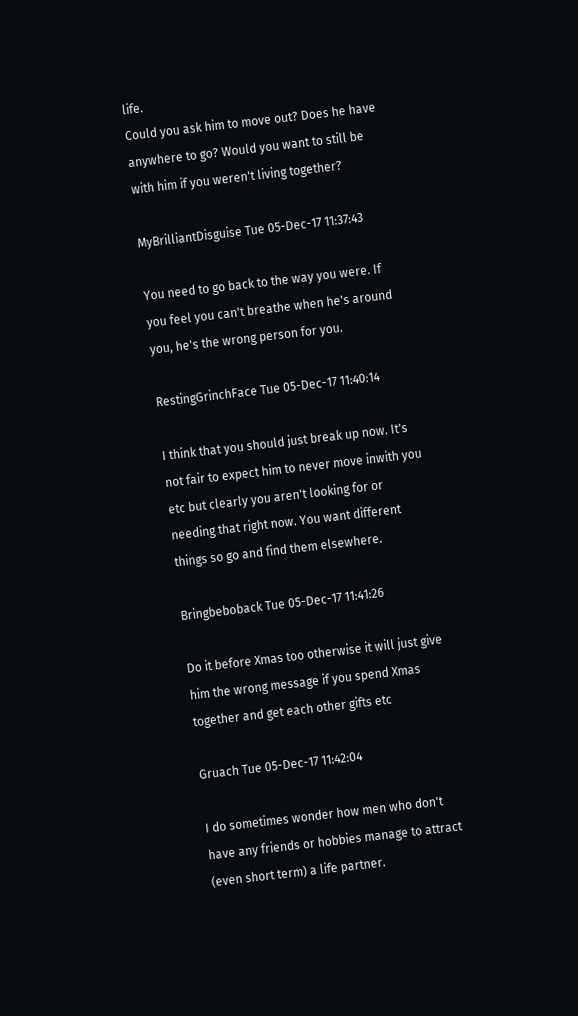life.
Could you ask him to move out? Does he have anywhere to go? Would you want to still be with him if you weren't living together?

MyBrilliantDisguise Tue 05-Dec-17 11:37:43

You need to go back to the way you were. If you feel you can't breathe when he's around you, he's the wrong person for you.

RestingGrinchFace Tue 05-Dec-17 11:40:14

I think that you should just break up now. It's not fair to expect him to never move inwith you etc but clearly you aren't looking for or needing that right now. You want different things so go and find them elsewhere.

Bringbeboback Tue 05-Dec-17 11:41:26

Do it before Xmas too otherwise it will just give him the wrong message if you spend Xmas together and get each other gifts etc

Gruach Tue 05-Dec-17 11:42:04

I do sometimes wonder how men who don't have any friends or hobbies manage to attract (even short term) a life partner.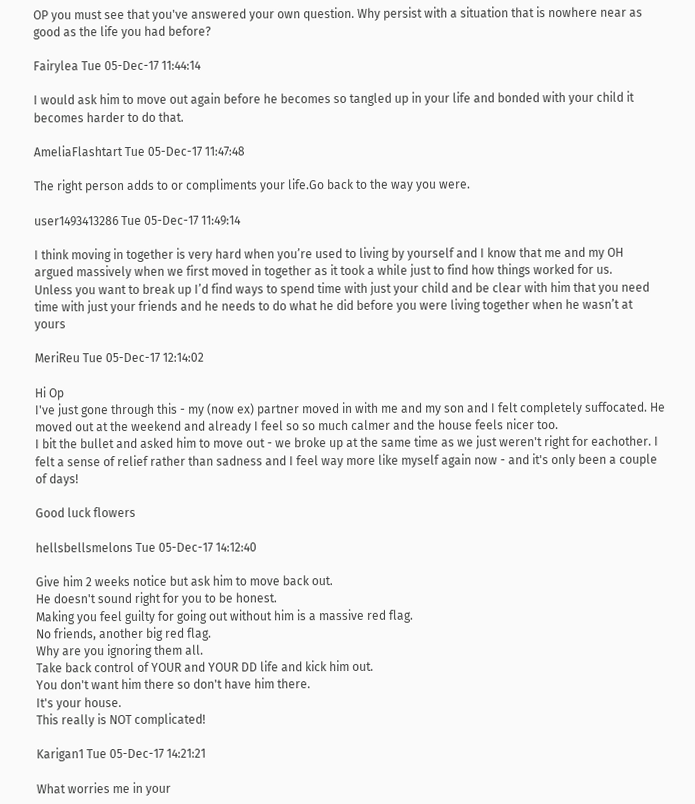OP you must see that you've answered your own question. Why persist with a situation that is nowhere near as good as the life you had before?

Fairylea Tue 05-Dec-17 11:44:14

I would ask him to move out again before he becomes so tangled up in your life and bonded with your child it becomes harder to do that.

AmeliaFlashtart Tue 05-Dec-17 11:47:48

The right person adds to or compliments your life.Go back to the way you were.

user1493413286 Tue 05-Dec-17 11:49:14

I think moving in together is very hard when you’re used to living by yourself and I know that me and my OH argued massively when we first moved in together as it took a while just to find how things worked for us.
Unless you want to break up I’d find ways to spend time with just your child and be clear with him that you need time with just your friends and he needs to do what he did before you were living together when he wasn’t at yours

MeriReu Tue 05-Dec-17 12:14:02

Hi Op
I've just gone through this - my (now ex) partner moved in with me and my son and I felt completely suffocated. He moved out at the weekend and already I feel so so much calmer and the house feels nicer too.
I bit the bullet and asked him to move out - we broke up at the same time as we just weren't right for eachother. I felt a sense of relief rather than sadness and I feel way more like myself again now - and it's only been a couple of days!

Good luck flowers

hellsbellsmelons Tue 05-Dec-17 14:12:40

Give him 2 weeks notice but ask him to move back out.
He doesn't sound right for you to be honest.
Making you feel guilty for going out without him is a massive red flag.
No friends, another big red flag.
Why are you ignoring them all.
Take back control of YOUR and YOUR DD life and kick him out.
You don't want him there so don't have him there.
It's your house.
This really is NOT complicated!

Karigan1 Tue 05-Dec-17 14:21:21

What worries me in your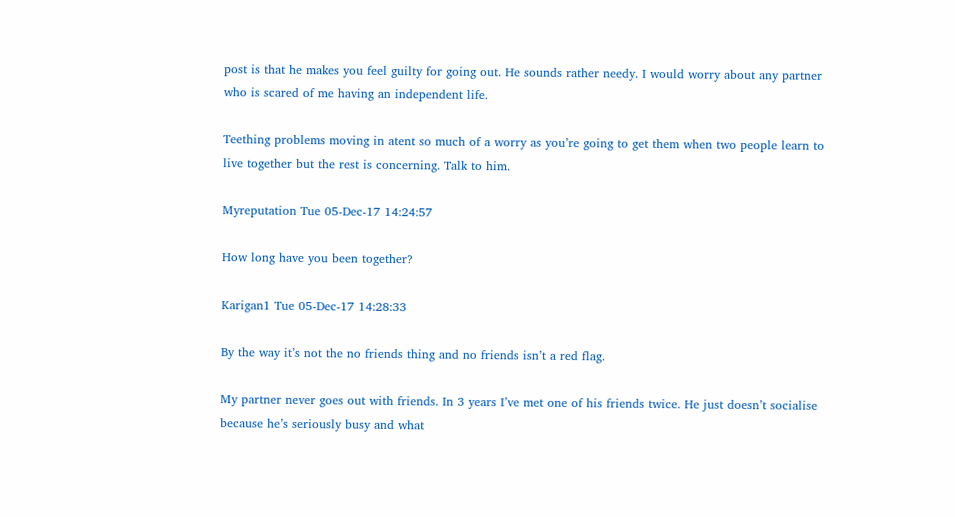post is that he makes you feel guilty for going out. He sounds rather needy. I would worry about any partner who is scared of me having an independent life.

Teething problems moving in atent so much of a worry as you’re going to get them when two people learn to live together but the rest is concerning. Talk to him.

Myreputation Tue 05-Dec-17 14:24:57

How long have you been together?

Karigan1 Tue 05-Dec-17 14:28:33

By the way it’s not the no friends thing and no friends isn’t a red flag.

My partner never goes out with friends. In 3 years I’ve met one of his friends twice. He just doesn’t socialise because he’s seriously busy and what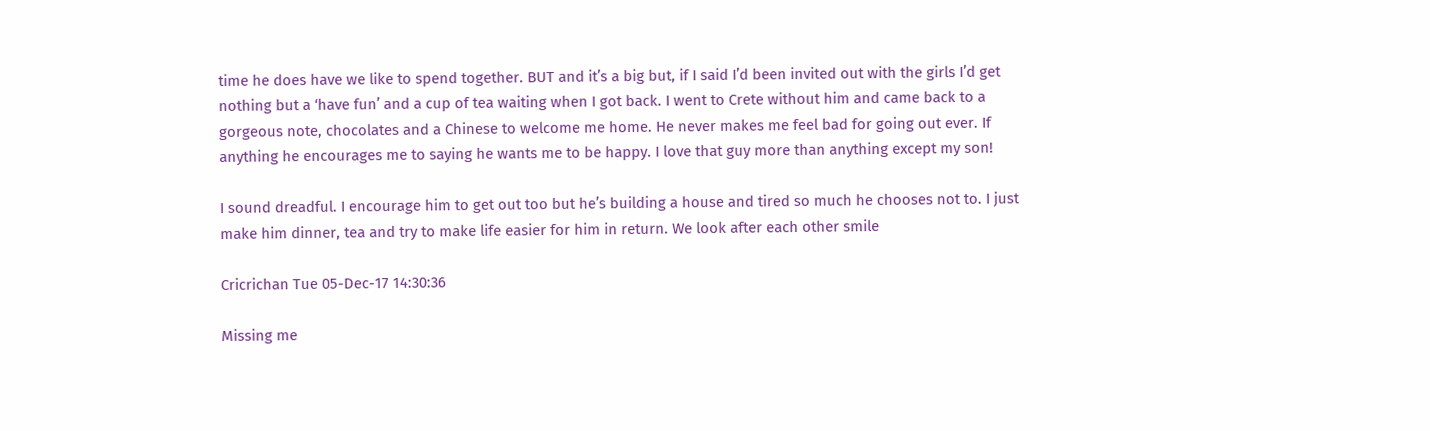time he does have we like to spend together. BUT and it’s a big but, if I said I’d been invited out with the girls I’d get nothing but a ‘have fun’ and a cup of tea waiting when I got back. I went to Crete without him and came back to a gorgeous note, chocolates and a Chinese to welcome me home. He never makes me feel bad for going out ever. If anything he encourages me to saying he wants me to be happy. I love that guy more than anything except my son!

I sound dreadful. I encourage him to get out too but he’s building a house and tired so much he chooses not to. I just make him dinner, tea and try to make life easier for him in return. We look after each other smile

Cricrichan Tue 05-Dec-17 14:30:36

Missing me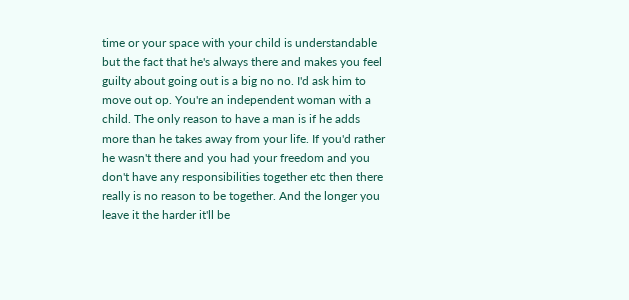time or your space with your child is understandable but the fact that he's always there and makes you feel guilty about going out is a big no no. I'd ask him to move out op. You're an independent woman with a child. The only reason to have a man is if he adds more than he takes away from your life. If you'd rather he wasn't there and you had your freedom and you don't have any responsibilities together etc then there really is no reason to be together. And the longer you leave it the harder it'll be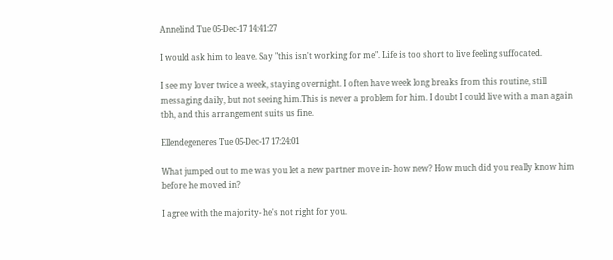Annelind Tue 05-Dec-17 14:41:27

I would ask him to leave. Say "this isn't working for me". Life is too short to live feeling suffocated.

I see my lover twice a week, staying overnight. I often have week long breaks from this routine, still messaging daily, but not seeing him.This is never a problem for him. I doubt I could live with a man again tbh, and this arrangement suits us fine.

Ellendegeneres Tue 05-Dec-17 17:24:01

What jumped out to me was you let a new partner move in- how new? How much did you really know him before he moved in?

I agree with the majority- he's not right for you.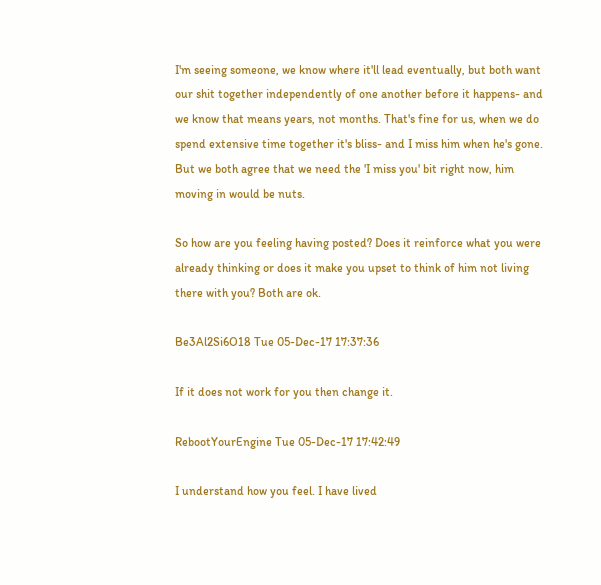I'm seeing someone, we know where it'll lead eventually, but both want our shit together independently of one another before it happens- and we know that means years, not months. That's fine for us, when we do spend extensive time together it's bliss- and I miss him when he's gone. But we both agree that we need the 'I miss you' bit right now, him moving in would be nuts.

So how are you feeling having posted? Does it reinforce what you were already thinking or does it make you upset to think of him not living there with you? Both are ok.

Be3Al2Si6O18 Tue 05-Dec-17 17:37:36

If it does not work for you then change it.

RebootYourEngine Tue 05-Dec-17 17:42:49

I understand how you feel. I have lived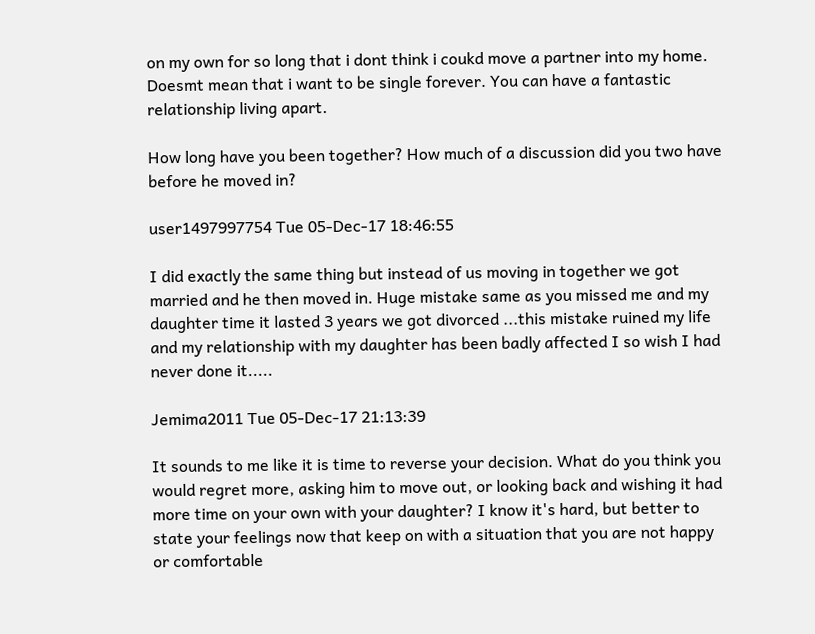on my own for so long that i dont think i coukd move a partner into my home. Doesmt mean that i want to be single forever. You can have a fantastic relationship living apart.

How long have you been together? How much of a discussion did you two have before he moved in?

user1497997754 Tue 05-Dec-17 18:46:55

I did exactly the same thing but instead of us moving in together we got married and he then moved in. Huge mistake same as you missed me and my daughter time it lasted 3 years we got divorced ...this mistake ruined my life and my relationship with my daughter has been badly affected I so wish I had never done it.....

Jemima2011 Tue 05-Dec-17 21:13:39

It sounds to me like it is time to reverse your decision. What do you think you would regret more, asking him to move out, or looking back and wishing it had more time on your own with your daughter? I know it's hard, but better to state your feelings now that keep on with a situation that you are not happy or comfortable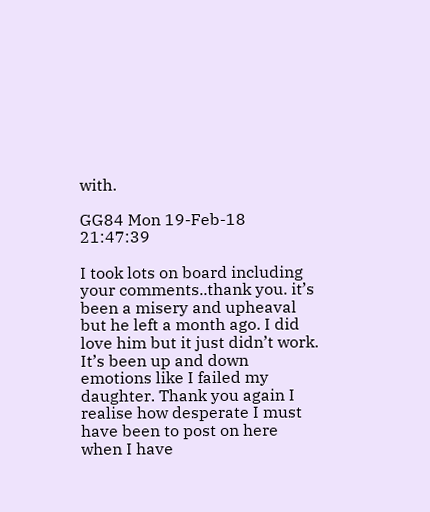with.

GG84 Mon 19-Feb-18 21:47:39

I took lots on board including your comments..thank you. it’s been a misery and upheaval but he left a month ago. I did love him but it just didn’t work. It’s been up and down emotions like I failed my daughter. Thank you again I realise how desperate I must have been to post on here when I have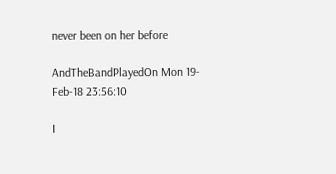never been on her before

AndTheBandPlayedOn Mon 19-Feb-18 23:56:10

I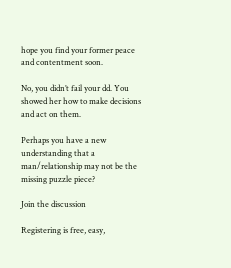hope you find your former peace and contentment soon.

No, you didn’t fail your dd. You showed her how to make decisions and act on them.

Perhaps you have a new understanding that a man/relationship may not be the missing puzzle piece?

Join the discussion

Registering is free, easy,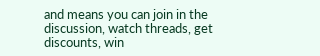and means you can join in the discussion, watch threads, get discounts, win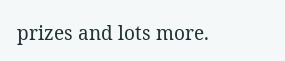prizes and lots more.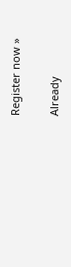Register now »

Already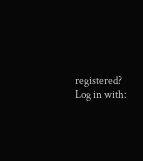registered? Log in with: